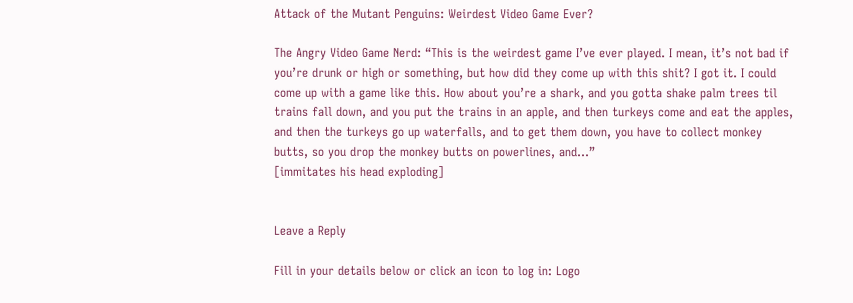Attack of the Mutant Penguins: Weirdest Video Game Ever?

The Angry Video Game Nerd: “This is the weirdest game I’ve ever played. I mean, it’s not bad if you’re drunk or high or something, but how did they come up with this shit? I got it. I could come up with a game like this. How about you’re a shark, and you gotta shake palm trees til trains fall down, and you put the trains in an apple, and then turkeys come and eat the apples, and then the turkeys go up waterfalls, and to get them down, you have to collect monkey butts, so you drop the monkey butts on powerlines, and…”
[immitates his head exploding]


Leave a Reply

Fill in your details below or click an icon to log in: Logo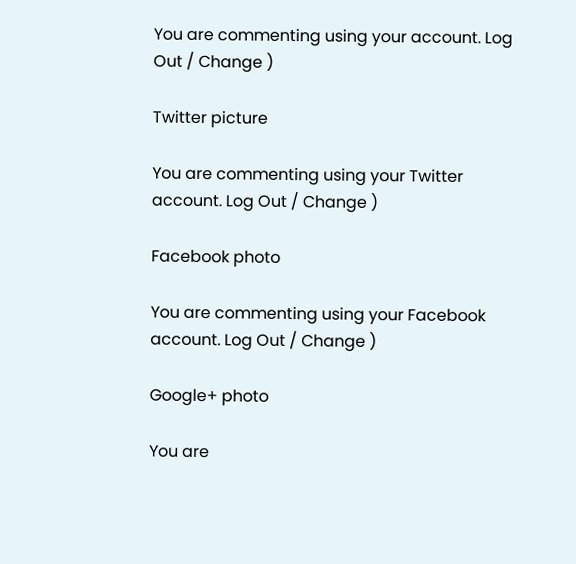You are commenting using your account. Log Out / Change )

Twitter picture

You are commenting using your Twitter account. Log Out / Change )

Facebook photo

You are commenting using your Facebook account. Log Out / Change )

Google+ photo

You are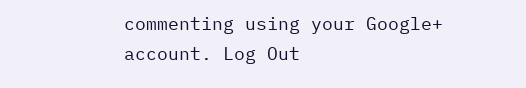commenting using your Google+ account. Log Out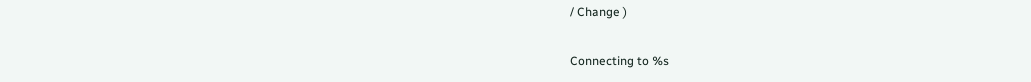/ Change )

Connecting to %s